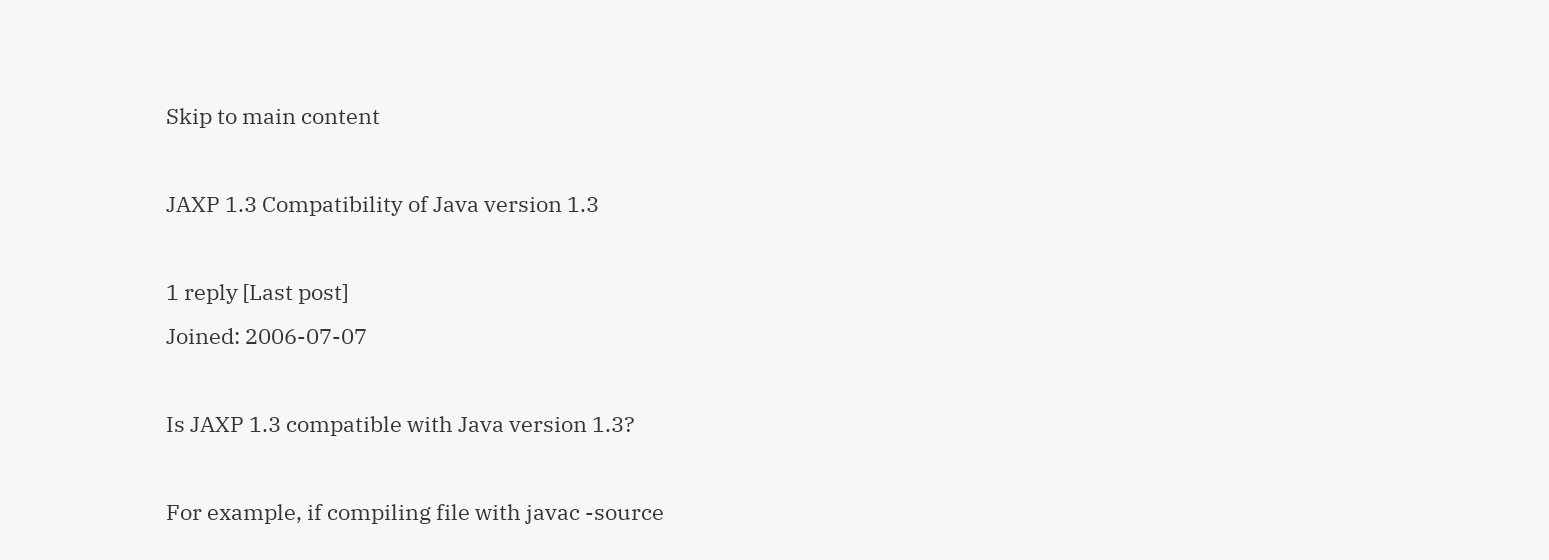Skip to main content

JAXP 1.3 Compatibility of Java version 1.3

1 reply [Last post]
Joined: 2006-07-07

Is JAXP 1.3 compatible with Java version 1.3?

For example, if compiling file with javac -source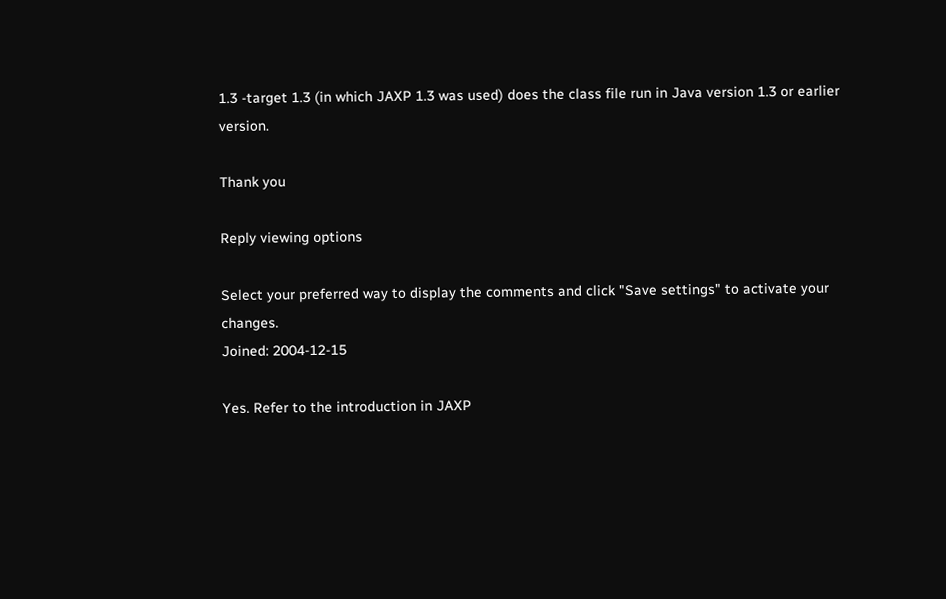1.3 -target 1.3 (in which JAXP 1.3 was used) does the class file run in Java version 1.3 or earlier version.

Thank you

Reply viewing options

Select your preferred way to display the comments and click "Save settings" to activate your changes.
Joined: 2004-12-15

Yes. Refer to the introduction in JAXP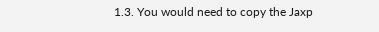1.3. You would need to copy the Jaxp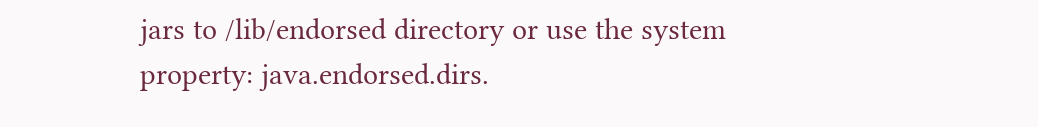jars to /lib/endorsed directory or use the system property: java.endorsed.dirs.